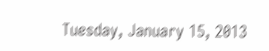Tuesday, January 15, 2013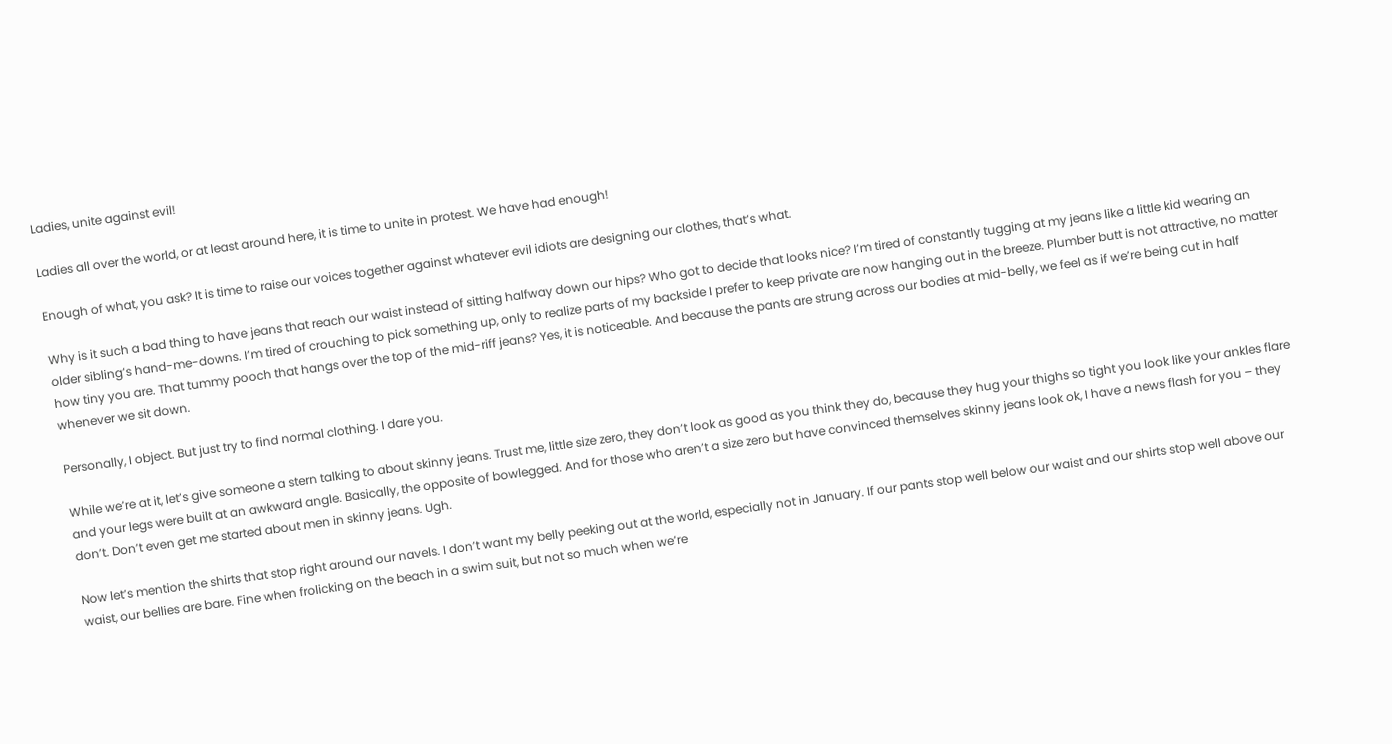Ladies, unite against evil!

Ladies all over the world, or at least around here, it is time to unite in protest. We have had enough!

Enough of what, you ask? It is time to raise our voices together against whatever evil idiots are designing our clothes, that’s what.

Why is it such a bad thing to have jeans that reach our waist instead of sitting halfway down our hips? Who got to decide that looks nice? I’m tired of constantly tugging at my jeans like a little kid wearing an older sibling’s hand-me-downs. I’m tired of crouching to pick something up, only to realize parts of my backside I prefer to keep private are now hanging out in the breeze. Plumber butt is not attractive, no matter how tiny you are. That tummy pooch that hangs over the top of the mid-riff jeans? Yes, it is noticeable. And because the pants are strung across our bodies at mid-belly, we feel as if we’re being cut in half whenever we sit down.

Personally, I object. But just try to find normal clothing. I dare you.

While we’re at it, let’s give someone a stern talking to about skinny jeans. Trust me, little size zero, they don’t look as good as you think they do, because they hug your thighs so tight you look like your ankles flare and your legs were built at an awkward angle. Basically, the opposite of bowlegged. And for those who aren’t a size zero but have convinced themselves skinny jeans look ok, I have a news flash for you – they don’t. Don’t even get me started about men in skinny jeans. Ugh.

Now let’s mention the shirts that stop right around our navels. I don’t want my belly peeking out at the world, especially not in January. If our pants stop well below our waist and our shirts stop well above our waist, our bellies are bare. Fine when frolicking on the beach in a swim suit, but not so much when we’re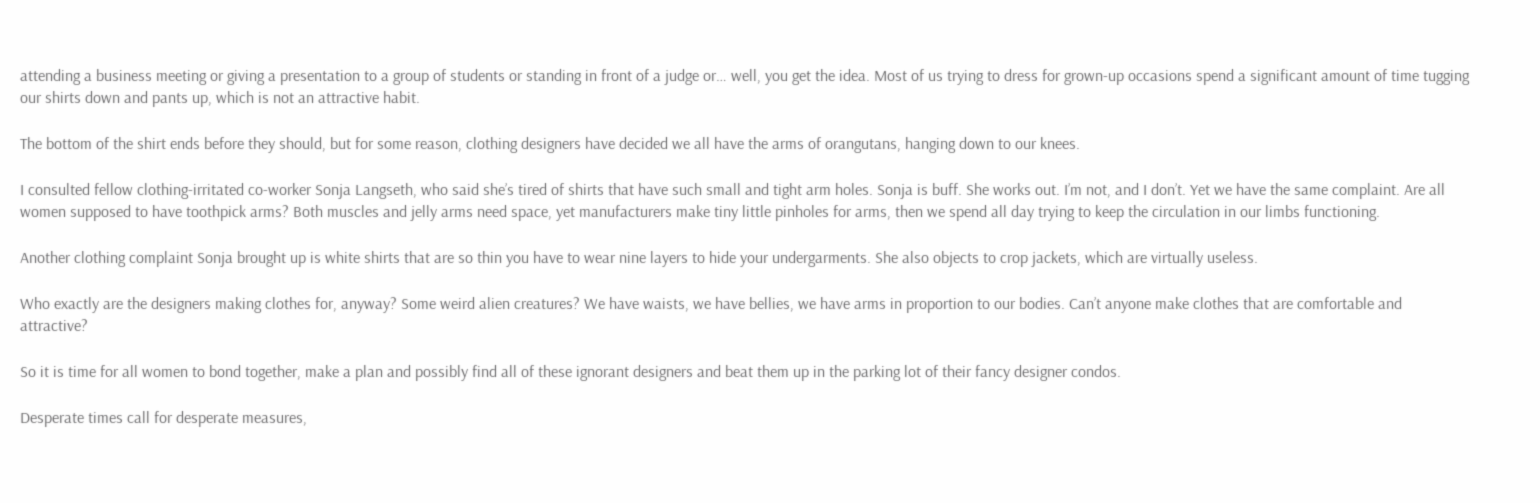attending a business meeting or giving a presentation to a group of students or standing in front of a judge or… well, you get the idea. Most of us trying to dress for grown-up occasions spend a significant amount of time tugging our shirts down and pants up, which is not an attractive habit.

The bottom of the shirt ends before they should, but for some reason, clothing designers have decided we all have the arms of orangutans, hanging down to our knees.

I consulted fellow clothing-irritated co-worker Sonja Langseth, who said she’s tired of shirts that have such small and tight arm holes. Sonja is buff. She works out. I’m not, and I don’t. Yet we have the same complaint. Are all women supposed to have toothpick arms? Both muscles and jelly arms need space, yet manufacturers make tiny little pinholes for arms, then we spend all day trying to keep the circulation in our limbs functioning.

Another clothing complaint Sonja brought up is white shirts that are so thin you have to wear nine layers to hide your undergarments. She also objects to crop jackets, which are virtually useless.

Who exactly are the designers making clothes for, anyway? Some weird alien creatures? We have waists, we have bellies, we have arms in proportion to our bodies. Can’t anyone make clothes that are comfortable and attractive?

So it is time for all women to bond together, make a plan and possibly find all of these ignorant designers and beat them up in the parking lot of their fancy designer condos.

Desperate times call for desperate measures,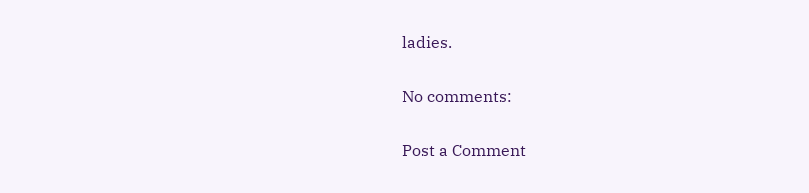ladies.

No comments:

Post a Comment